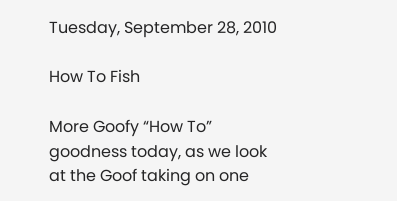Tuesday, September 28, 2010

How To Fish

More Goofy “How To” goodness today, as we look at the Goof taking on one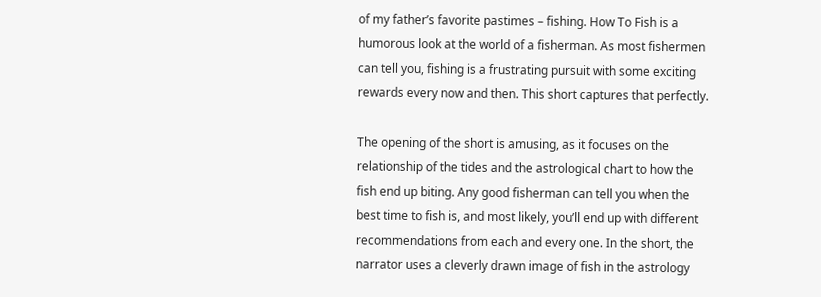of my father’s favorite pastimes – fishing. How To Fish is a humorous look at the world of a fisherman. As most fishermen can tell you, fishing is a frustrating pursuit with some exciting rewards every now and then. This short captures that perfectly.

The opening of the short is amusing, as it focuses on the relationship of the tides and the astrological chart to how the fish end up biting. Any good fisherman can tell you when the best time to fish is, and most likely, you’ll end up with different recommendations from each and every one. In the short, the narrator uses a cleverly drawn image of fish in the astrology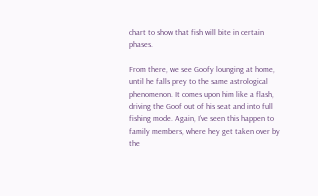chart to show that fish will bite in certain phases.

From there, we see Goofy lounging at home, until he falls prey to the same astrological phenomenon. It comes upon him like a flash, driving the Goof out of his seat and into full fishing mode. Again, I’ve seen this happen to family members, where hey get taken over by the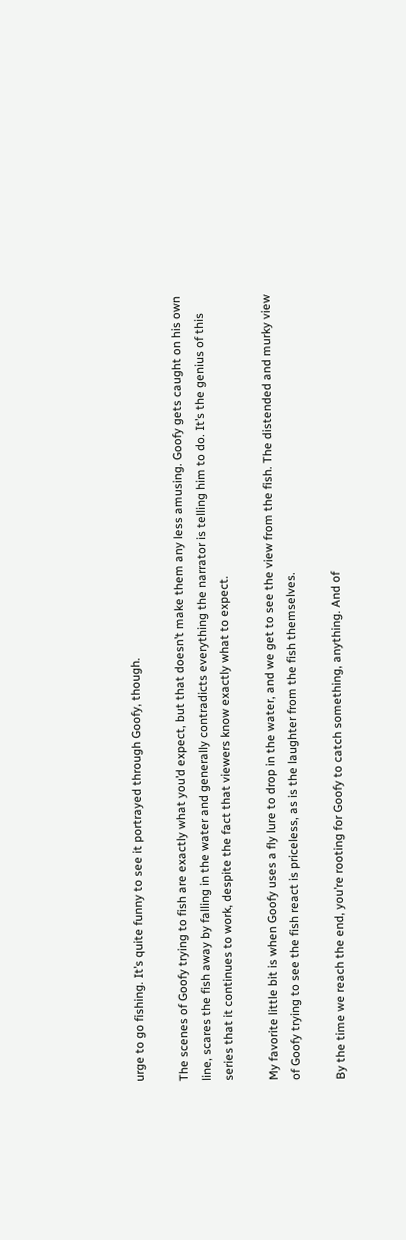urge to go fishing. It’s quite funny to see it portrayed through Goofy, though.

The scenes of Goofy trying to fish are exactly what you’d expect, but that doesn’t make them any less amusing. Goofy gets caught on his own line, scares the fish away by falling in the water and generally contradicts everything the narrator is telling him to do. It’s the genius of this series that it continues to work, despite the fact that viewers know exactly what to expect.

My favorite little bit is when Goofy uses a fly lure to drop in the water, and we get to see the view from the fish. The distended and murky view of Goofy trying to see the fish react is priceless, as is the laughter from the fish themselves.

By the time we reach the end, you’re rooting for Goofy to catch something, anything. And of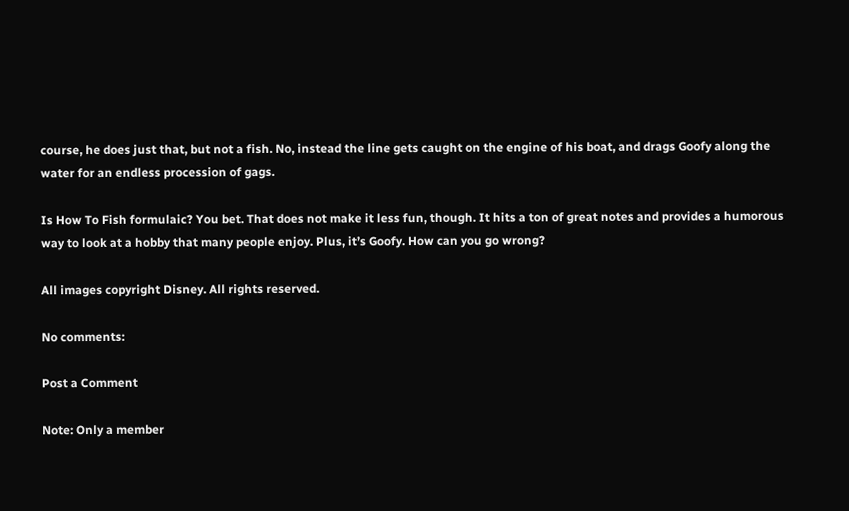course, he does just that, but not a fish. No, instead the line gets caught on the engine of his boat, and drags Goofy along the water for an endless procession of gags.

Is How To Fish formulaic? You bet. That does not make it less fun, though. It hits a ton of great notes and provides a humorous way to look at a hobby that many people enjoy. Plus, it’s Goofy. How can you go wrong?

All images copyright Disney. All rights reserved.

No comments:

Post a Comment

Note: Only a member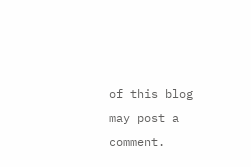of this blog may post a comment.